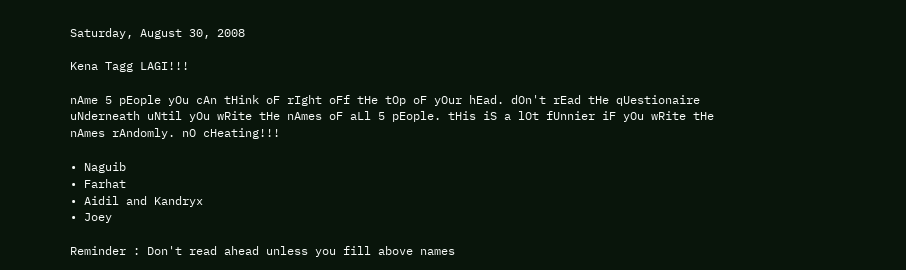Saturday, August 30, 2008

Kena Tagg LAGI!!!

nAme 5 pEople yOu cAn tHink oF rIght oFf tHe tOp oF yOur hEad. dOn't rEad tHe qUestionaire uNderneath uNtil yOu wRite tHe nAmes oF aLl 5 pEople. tHis iS a lOt fUnnier iF yOu wRite tHe nAmes rAndomly. nO cHeating!!!

• Naguib
• Farhat
• Aidil and Kandryx
• Joey

Reminder : Don't read ahead unless you fill above names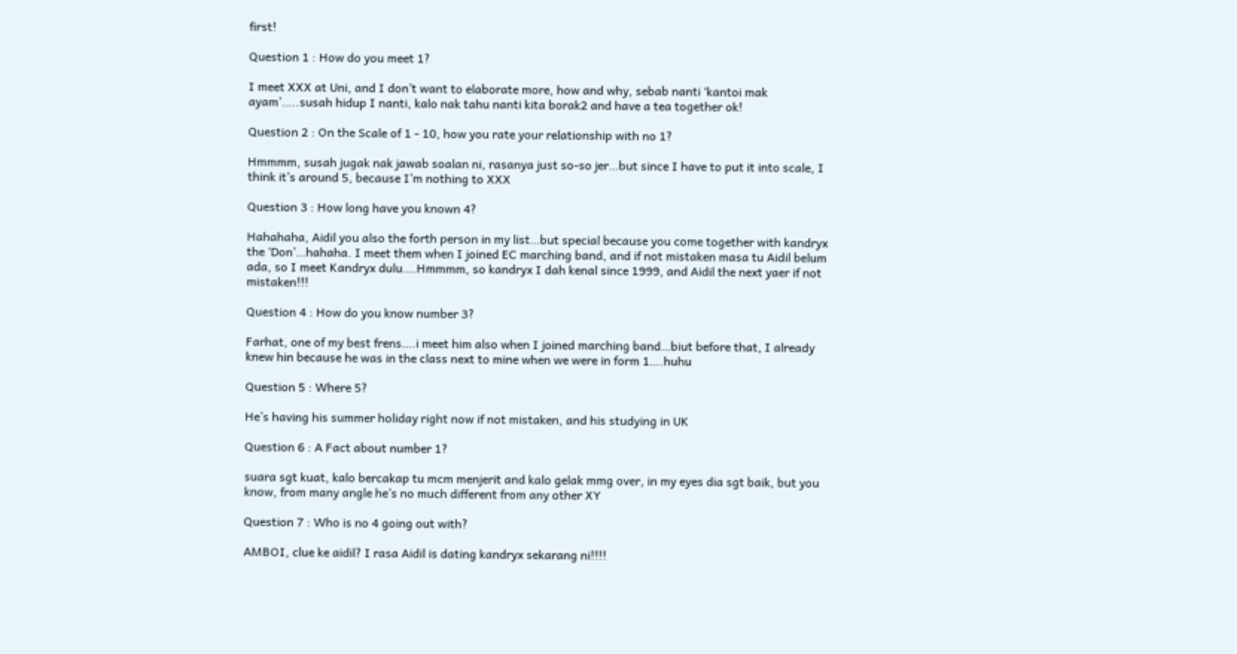first!

Question 1 : How do you meet 1?

I meet XXX at Uni, and I don’t want to elaborate more, how and why, sebab nanti ‘kantoi mak ayam’…..susah hidup I nanti, kalo nak tahu nanti kita borak2 and have a tea together ok!

Question 2 : On the Scale of 1 - 10, how you rate your relationship with no 1?

Hmmmm, susah jugak nak jawab soalan ni, rasanya just so-so jer…but since I have to put it into scale, I think it’s around 5, because I’m nothing to XXX

Question 3 : How long have you known 4?

Hahahaha, Aidil you also the forth person in my list…but special because you come together with kandryx the ‘Don’…hahaha. I meet them when I joined EC marching band, and if not mistaken masa tu Aidil belum ada, so I meet Kandryx dulu….Hmmmm, so kandryx I dah kenal since 1999, and Aidil the next yaer if not mistaken!!!

Question 4 : How do you know number 3?

Farhat, one of my best frens….i meet him also when I joined marching band…biut before that, I already knew hin because he was in the class next to mine when we were in form 1….huhu

Question 5 : Where 5?

He’s having his summer holiday right now if not mistaken, and his studying in UK

Question 6 : A Fact about number 1?

suara sgt kuat, kalo bercakap tu mcm menjerit and kalo gelak mmg over, in my eyes dia sgt baik, but you know, from many angle he’s no much different from any other XY

Question 7 : Who is no 4 going out with?

AMBOI, clue ke aidil? I rasa Aidil is dating kandryx sekarang ni!!!!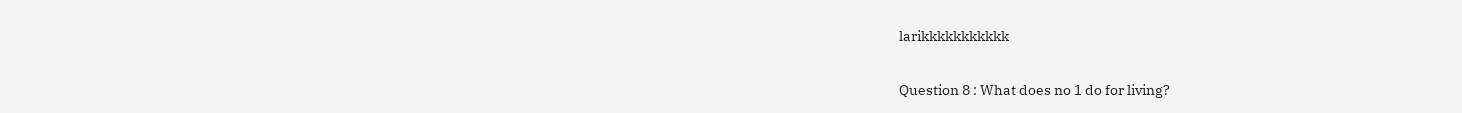larikkkkkkkkkkk

Question 8 : What does no 1 do for living?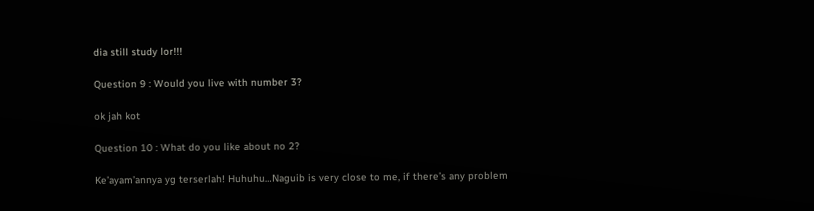dia still study lor!!!

Question 9 : Would you live with number 3?

ok jah kot

Question 10 : What do you like about no 2?

Ke’ayam’annya yg terserlah! Huhuhu…Naguib is very close to me, if there’s any problem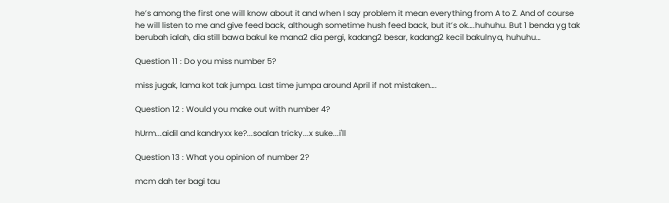he’s among the first one will know about it and when I say problem it mean everything from A to Z. And of course he will listen to me and give feed back, although sometime hush feed back, but it’s ok….huhuhu. But 1 benda yg tak berubah ialah, dia still bawa bakul ke mana2 dia pergi, kadang2 besar, kadang2 kecil bakulnya, huhuhu…

Question 11 : Do you miss number 5?

miss jugak, lama kot tak jumpa. Last time jumpa around April if not mistaken….

Question 12 : Would you make out with number 4?

hUrm...aidil and kandryxx ke?...soalan tricky...x suke...i'll

Question 13 : What you opinion of number 2?

mcm dah ter bagi tau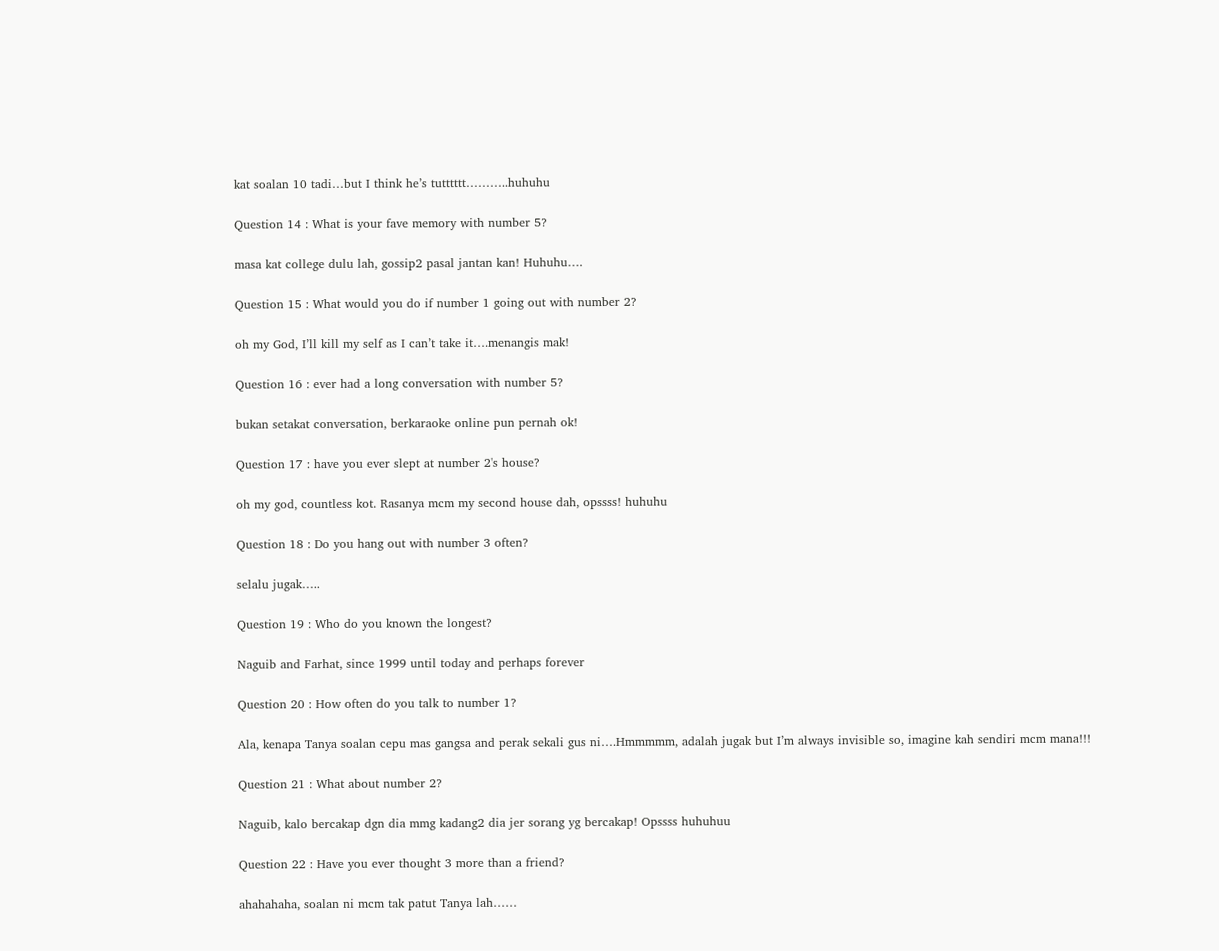kat soalan 10 tadi…but I think he’s tutttttt………..huhuhu

Question 14 : What is your fave memory with number 5?

masa kat college dulu lah, gossip2 pasal jantan kan! Huhuhu….

Question 15 : What would you do if number 1 going out with number 2?

oh my God, I’ll kill my self as I can’t take it….menangis mak!

Question 16 : ever had a long conversation with number 5?

bukan setakat conversation, berkaraoke online pun pernah ok!

Question 17 : have you ever slept at number 2's house?

oh my god, countless kot. Rasanya mcm my second house dah, opssss! huhuhu

Question 18 : Do you hang out with number 3 often?

selalu jugak…..

Question 19 : Who do you known the longest?

Naguib and Farhat, since 1999 until today and perhaps forever

Question 20 : How often do you talk to number 1?

Ala, kenapa Tanya soalan cepu mas gangsa and perak sekali gus ni….Hmmmmm, adalah jugak but I’m always invisible so, imagine kah sendiri mcm mana!!!

Question 21 : What about number 2?

Naguib, kalo bercakap dgn dia mmg kadang2 dia jer sorang yg bercakap! Opssss huhuhuu

Question 22 : Have you ever thought 3 more than a friend?

ahahahaha, soalan ni mcm tak patut Tanya lah……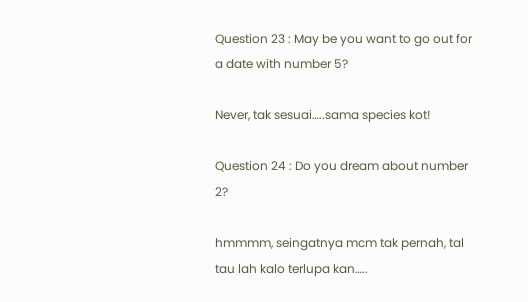Question 23 : May be you want to go out for a date with number 5?

Never, tak sesuai…..sama species kot!

Question 24 : Do you dream about number 2?

hmmmm, seingatnya mcm tak pernah, tal tau lah kalo terlupa kan…..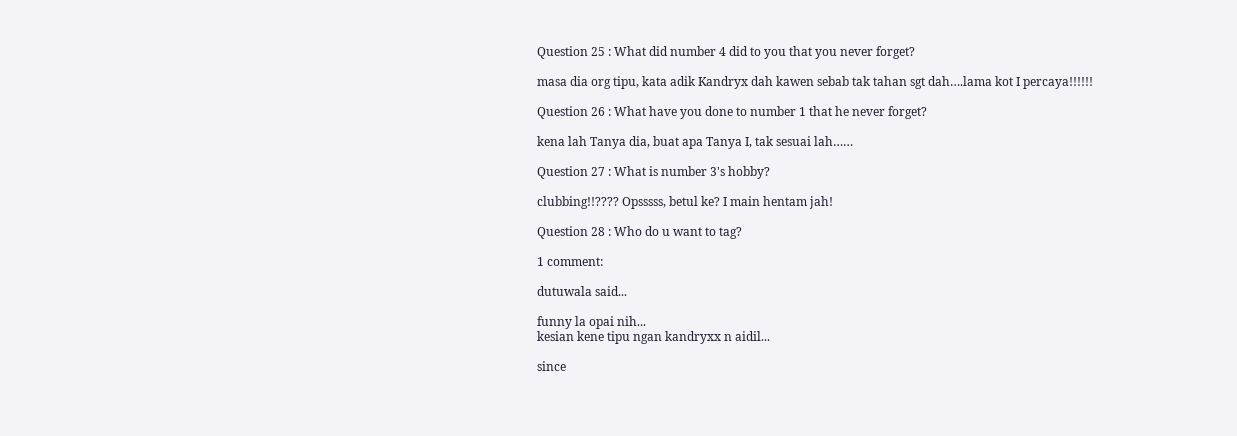Question 25 : What did number 4 did to you that you never forget?

masa dia org tipu, kata adik Kandryx dah kawen sebab tak tahan sgt dah….lama kot I percaya!!!!!!

Question 26 : What have you done to number 1 that he never forget?

kena lah Tanya dia, buat apa Tanya I, tak sesuai lah……

Question 27 : What is number 3's hobby?

clubbing!!???? Opsssss, betul ke? I main hentam jah!

Question 28 : Who do u want to tag?

1 comment:

dutuwala said...

funny la opai nih...
kesian kene tipu ngan kandryxx n aidil...

since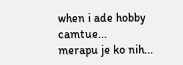when i ade hobby camtue...
merapu je ko nih...